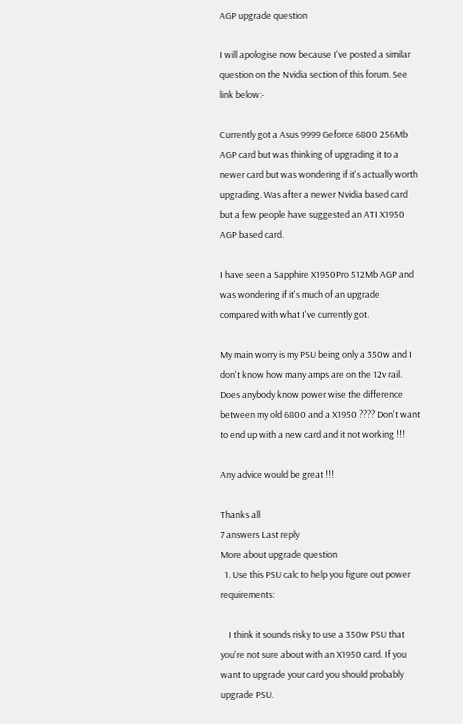AGP upgrade question

I will apologise now because I've posted a similar question on the Nvidia section of this forum. See link below:-

Currently got a Asus 9999 Geforce 6800 256Mb AGP card but was thinking of upgrading it to a newer card but was wondering if it's actually worth upgrading. Was after a newer Nvidia based card but a few people have suggested an ATI X1950 AGP based card.

I have seen a Sapphire X1950Pro 512Mb AGP and was wondering if it's much of an upgrade compared with what I've currently got.

My main worry is my PSU being only a 350w and I don't know how many amps are on the 12v rail. Does anybody know power wise the difference between my old 6800 and a X1950 ???? Don't want to end up with a new card and it not working !!!

Any advice would be great !!!

Thanks all
7 answers Last reply
More about upgrade question
  1. Use this PSU calc to help you figure out power requirements:

    I think it sounds risky to use a 350w PSU that you're not sure about with an X1950 card. If you want to upgrade your card you should probably upgrade PSU.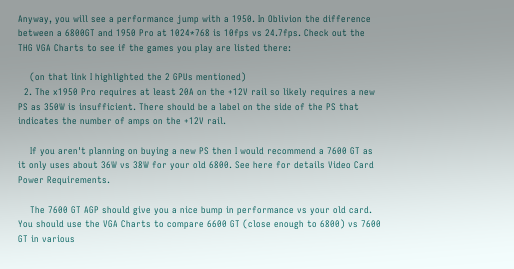Anyway, you will see a performance jump with a 1950. In Oblivion the difference between a 6800GT and 1950 Pro at 1024*768 is 10fps vs 24.7fps. Check out the THG VGA Charts to see if the games you play are listed there:

    (on that link I highlighted the 2 GPUs mentioned)
  2. The x1950 Pro requires at least 20A on the +12V rail so likely requires a new PS as 350W is insufficient. There should be a label on the side of the PS that indicates the number of amps on the +12V rail.

    If you aren't planning on buying a new PS then I would recommend a 7600 GT as it only uses about 36W vs 38W for your old 6800. See here for details Video Card Power Requirements.

    The 7600 GT AGP should give you a nice bump in performance vs your old card. You should use the VGA Charts to compare 6600 GT (close enough to 6800) vs 7600 GT in various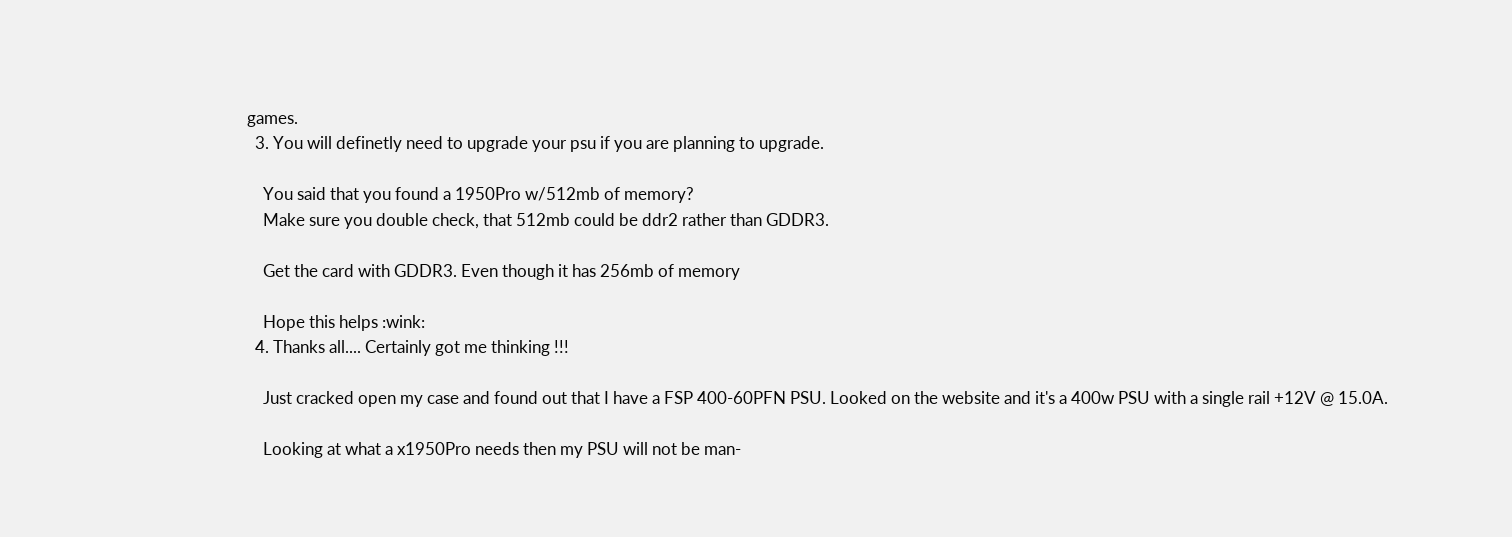games.
  3. You will definetly need to upgrade your psu if you are planning to upgrade.

    You said that you found a 1950Pro w/512mb of memory?
    Make sure you double check, that 512mb could be ddr2 rather than GDDR3.

    Get the card with GDDR3. Even though it has 256mb of memory

    Hope this helps :wink:
  4. Thanks all.... Certainly got me thinking !!!

    Just cracked open my case and found out that I have a FSP 400-60PFN PSU. Looked on the website and it's a 400w PSU with a single rail +12V @ 15.0A.

    Looking at what a x1950Pro needs then my PSU will not be man-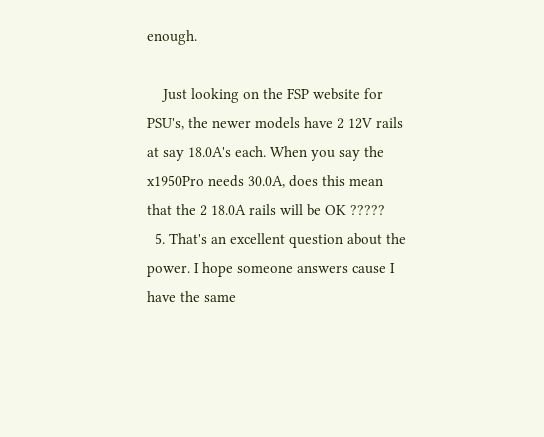enough.

    Just looking on the FSP website for PSU's, the newer models have 2 12V rails at say 18.0A's each. When you say the x1950Pro needs 30.0A, does this mean that the 2 18.0A rails will be OK ?????
  5. That's an excellent question about the power. I hope someone answers cause I have the same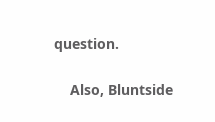question.

    Also, Bluntside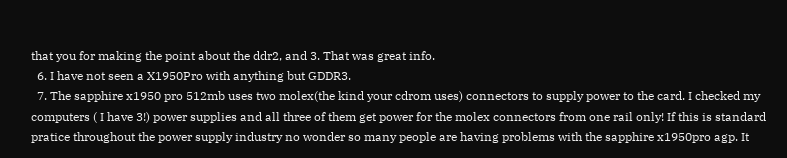that you for making the point about the ddr2, and 3. That was great info.
  6. I have not seen a X1950Pro with anything but GDDR3.
  7. The sapphire x1950 pro 512mb uses two molex(the kind your cdrom uses) connectors to supply power to the card. I checked my computers ( I have 3!) power supplies and all three of them get power for the molex connectors from one rail only! If this is standard pratice throughout the power supply industry no wonder so many people are having problems with the sapphire x1950pro agp. It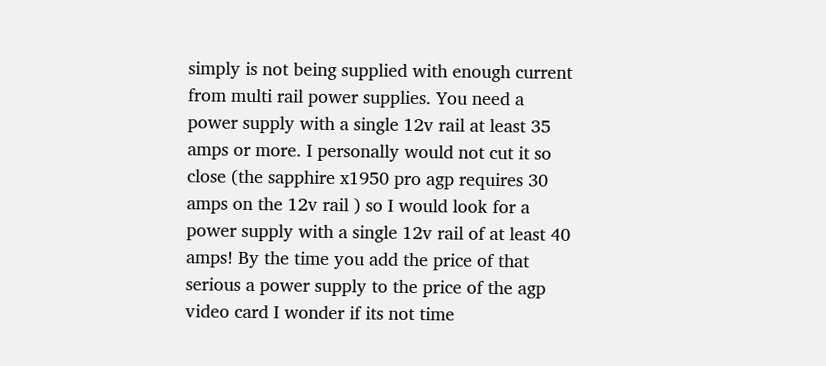simply is not being supplied with enough current from multi rail power supplies. You need a power supply with a single 12v rail at least 35 amps or more. I personally would not cut it so close (the sapphire x1950 pro agp requires 30 amps on the 12v rail ) so I would look for a power supply with a single 12v rail of at least 40 amps! By the time you add the price of that serious a power supply to the price of the agp video card I wonder if its not time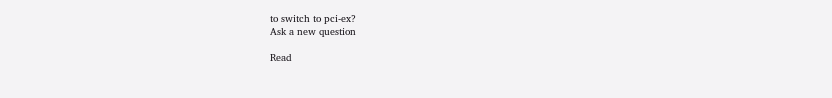to switch to pci-ex?
Ask a new question

Read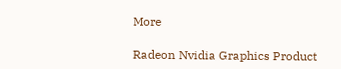More

Radeon Nvidia Graphics Product